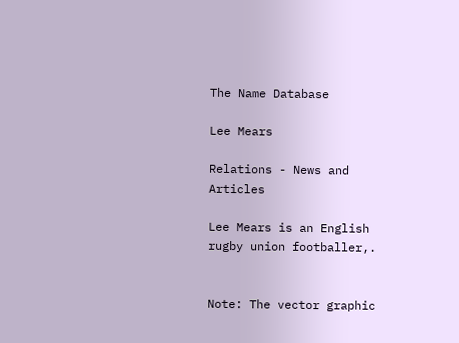The Name Database

Lee Mears

Relations - News and Articles

Lee Mears is an English rugby union footballer,.


Note: The vector graphic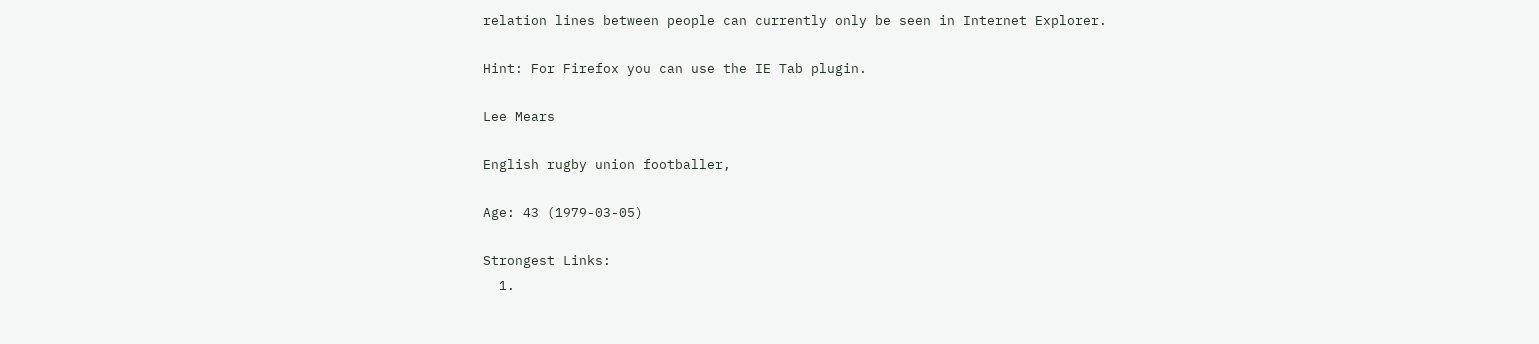relation lines between people can currently only be seen in Internet Explorer.

Hint: For Firefox you can use the IE Tab plugin.

Lee Mears

English rugby union footballer,

Age: 43 (1979-03-05)

Strongest Links:
  1.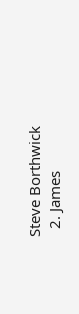Steve Borthwick
  2. James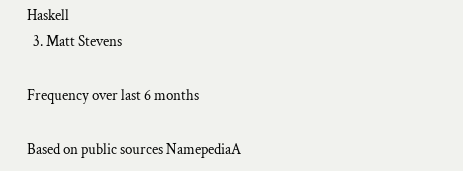Haskell
  3. Matt Stevens

Frequency over last 6 months

Based on public sources NamepediaA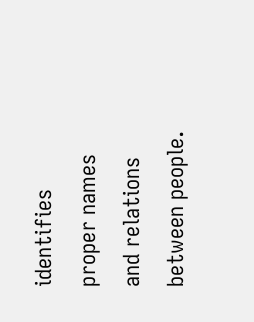identifies proper names and relations between people.